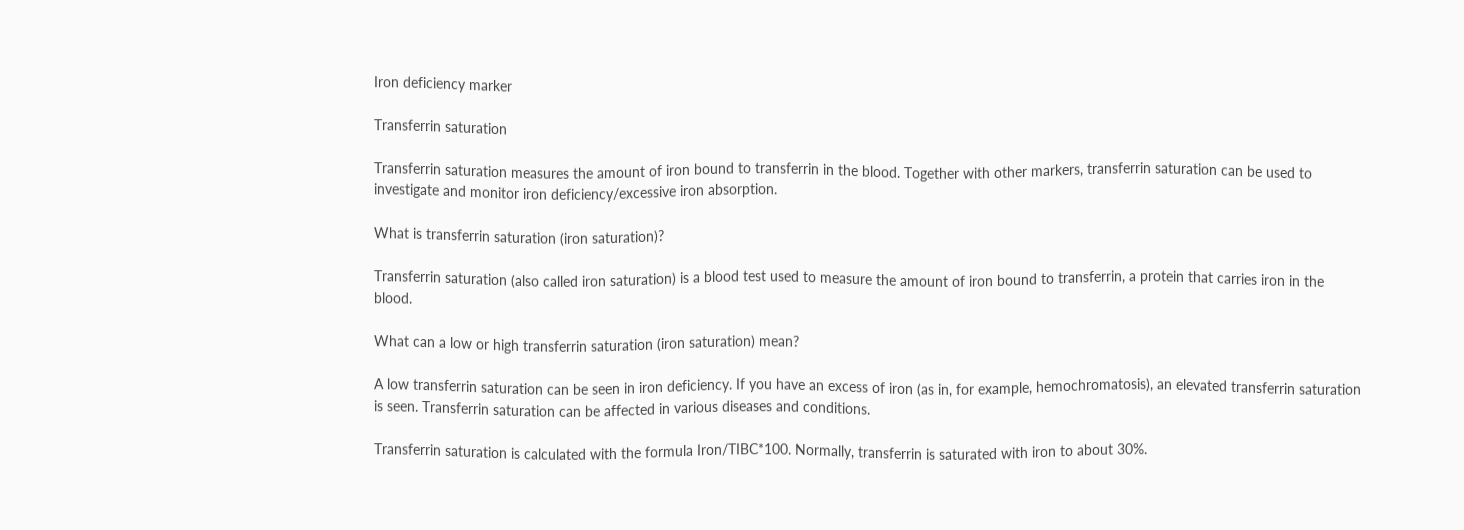Iron deficiency marker

Transferrin saturation

Transferrin saturation measures the amount of iron bound to transferrin in the blood. Together with other markers, transferrin saturation can be used to investigate and monitor iron deficiency/excessive iron absorption.

What is transferrin saturation (iron saturation)?

Transferrin saturation (also called iron saturation) is a blood test used to measure the amount of iron bound to transferrin, a protein that carries iron in the blood.

What can a low or high transferrin saturation (iron saturation) mean?

A low transferrin saturation can be seen in iron deficiency. If you have an excess of iron (as in, for example, hemochromatosis), an elevated transferrin saturation is seen. Transferrin saturation can be affected in various diseases and conditions.

Transferrin saturation is calculated with the formula Iron/TIBC*100. Normally, transferrin is saturated with iron to about 30%.